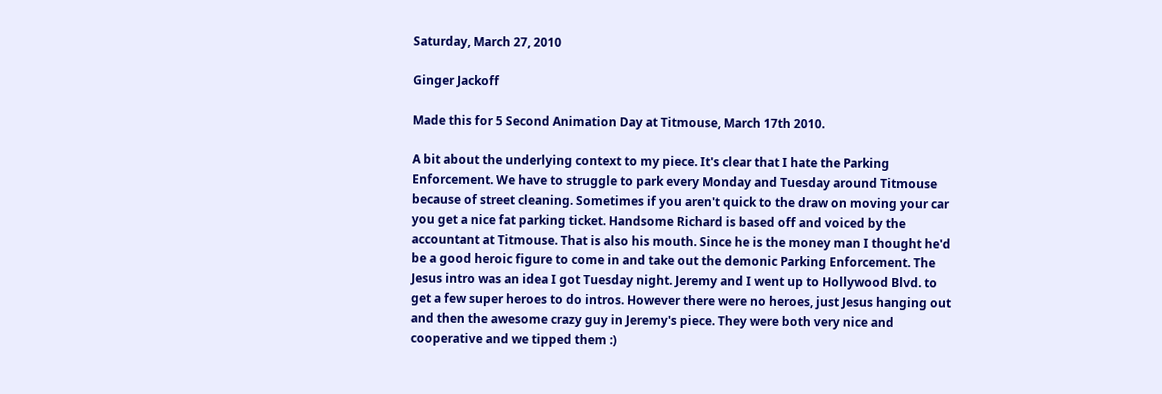Saturday, March 27, 2010

Ginger Jackoff

Made this for 5 Second Animation Day at Titmouse, March 17th 2010.

A bit about the underlying context to my piece. It's clear that I hate the Parking Enforcement. We have to struggle to park every Monday and Tuesday around Titmouse because of street cleaning. Sometimes if you aren't quick to the draw on moving your car you get a nice fat parking ticket. Handsome Richard is based off and voiced by the accountant at Titmouse. That is also his mouth. Since he is the money man I thought he'd be a good heroic figure to come in and take out the demonic Parking Enforcement. The Jesus intro was an idea I got Tuesday night. Jeremy and I went up to Hollywood Blvd. to get a few super heroes to do intros. However there were no heroes, just Jesus hanging out and then the awesome crazy guy in Jeremy's piece. They were both very nice and cooperative and we tipped them :)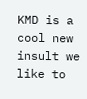KMD is a cool new insult we like to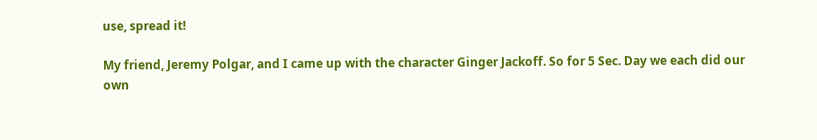use, spread it!

My friend, Jeremy Polgar, and I came up with the character Ginger Jackoff. So for 5 Sec. Day we each did our own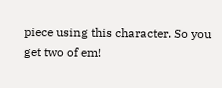piece using this character. So you get two of em!